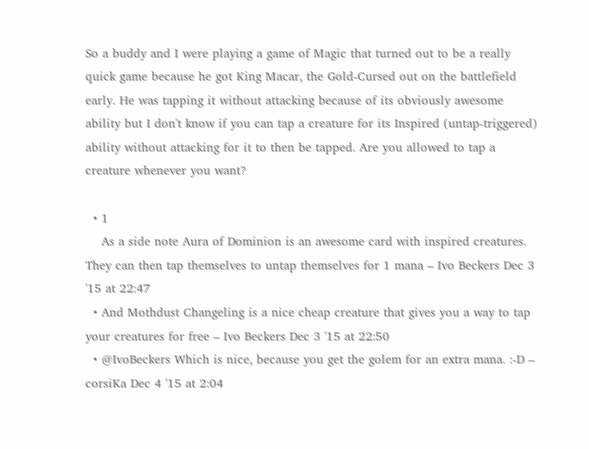So a buddy and I were playing a game of Magic that turned out to be a really quick game because he got King Macar, the Gold-Cursed out on the battlefield early. He was tapping it without attacking because of its obviously awesome ability but I don't know if you can tap a creature for its Inspired (untap-triggered) ability without attacking for it to then be tapped. Are you allowed to tap a creature whenever you want?

  • 1
    As a side note Aura of Dominion is an awesome card with inspired creatures. They can then tap themselves to untap themselves for 1 mana – Ivo Beckers Dec 3 '15 at 22:47
  • And Mothdust Changeling is a nice cheap creature that gives you a way to tap your creatures for free – Ivo Beckers Dec 3 '15 at 22:50
  • @IvoBeckers Which is nice, because you get the golem for an extra mana. :-D – corsiKa Dec 4 '15 at 2:04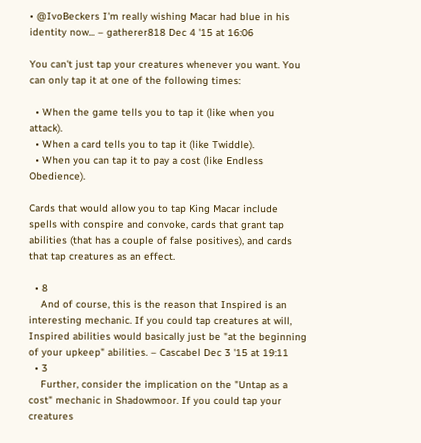• @IvoBeckers I'm really wishing Macar had blue in his identity now... – gatherer818 Dec 4 '15 at 16:06

You can't just tap your creatures whenever you want. You can only tap it at one of the following times:

  • When the game tells you to tap it (like when you attack).
  • When a card tells you to tap it (like Twiddle).
  • When you can tap it to pay a cost (like Endless Obedience).

Cards that would allow you to tap King Macar include spells with conspire and convoke, cards that grant tap abilities (that has a couple of false positives), and cards that tap creatures as an effect.

  • 8
    And of course, this is the reason that Inspired is an interesting mechanic. If you could tap creatures at will, Inspired abilities would basically just be "at the beginning of your upkeep" abilities. – Cascabel Dec 3 '15 at 19:11
  • 3
    Further, consider the implication on the "Untap as a cost" mechanic in Shadowmoor. If you could tap your creatures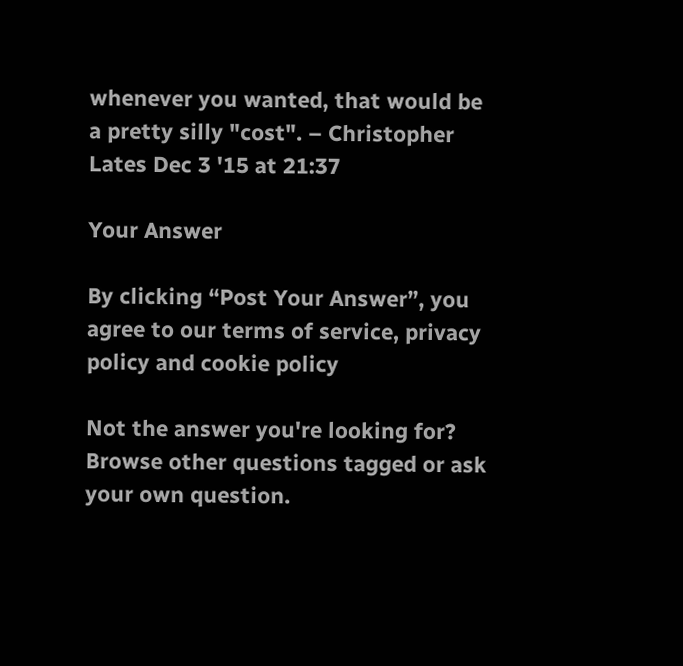whenever you wanted, that would be a pretty silly "cost". – Christopher Lates Dec 3 '15 at 21:37

Your Answer

By clicking “Post Your Answer”, you agree to our terms of service, privacy policy and cookie policy

Not the answer you're looking for? Browse other questions tagged or ask your own question.